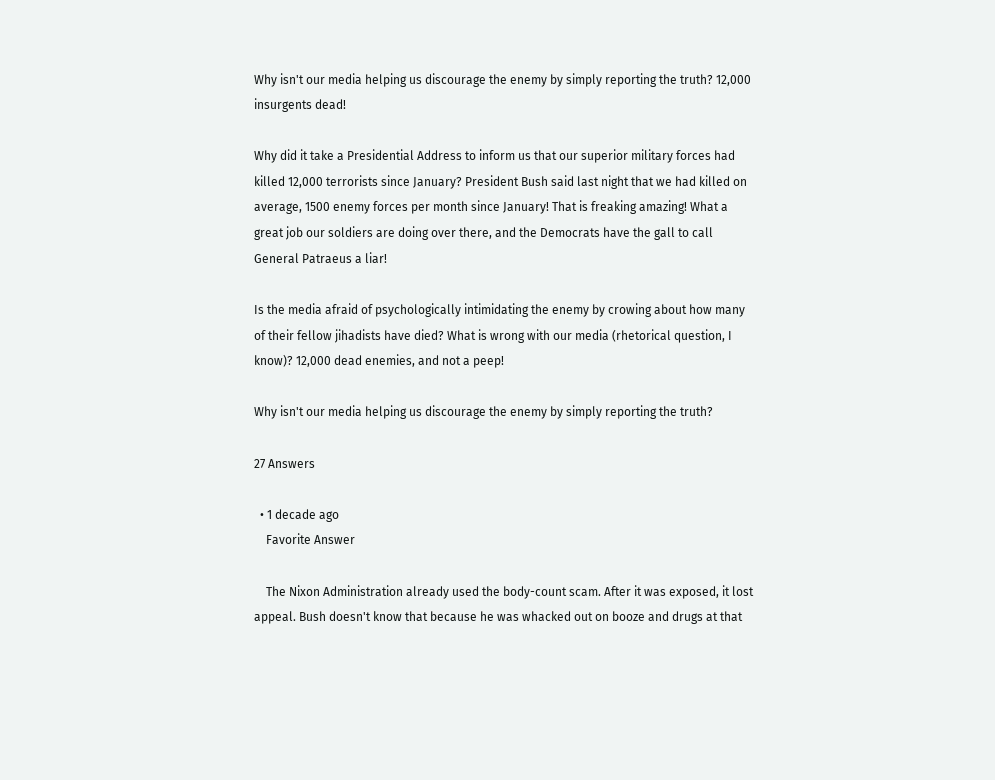Why isn't our media helping us discourage the enemy by simply reporting the truth? 12,000 insurgents dead!

Why did it take a Presidential Address to inform us that our superior military forces had killed 12,000 terrorists since January? President Bush said last night that we had killed on average, 1500 enemy forces per month since January! That is freaking amazing! What a great job our soldiers are doing over there, and the Democrats have the gall to call General Patraeus a liar!

Is the media afraid of psychologically intimidating the enemy by crowing about how many of their fellow jihadists have died? What is wrong with our media (rhetorical question, I know)? 12,000 dead enemies, and not a peep!

Why isn't our media helping us discourage the enemy by simply reporting the truth?

27 Answers

  • 1 decade ago
    Favorite Answer

    The Nixon Administration already used the body-count scam. After it was exposed, it lost appeal. Bush doesn't know that because he was whacked out on booze and drugs at that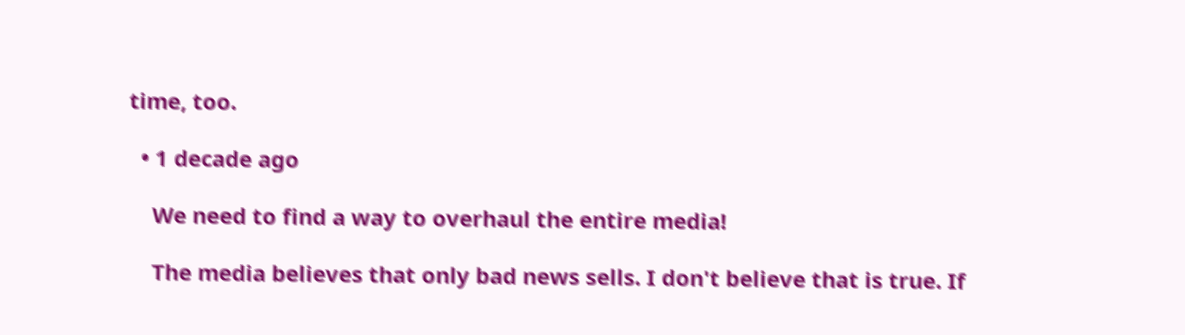time, too.

  • 1 decade ago

    We need to find a way to overhaul the entire media!

    The media believes that only bad news sells. I don't believe that is true. If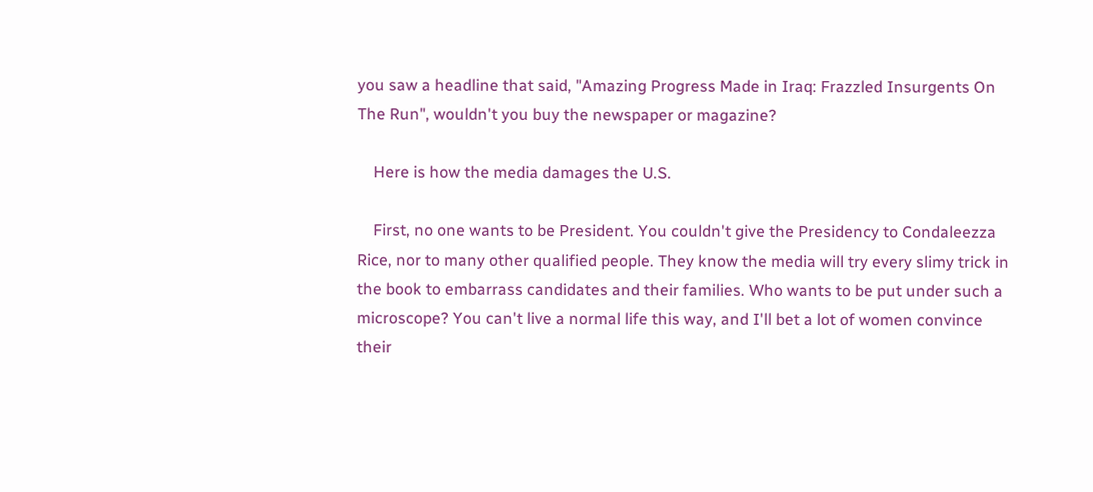you saw a headline that said, "Amazing Progress Made in Iraq: Frazzled Insurgents On The Run", wouldn't you buy the newspaper or magazine?

    Here is how the media damages the U.S.

    First, no one wants to be President. You couldn't give the Presidency to Condaleezza Rice, nor to many other qualified people. They know the media will try every slimy trick in the book to embarrass candidates and their families. Who wants to be put under such a microscope? You can't live a normal life this way, and I'll bet a lot of women convince their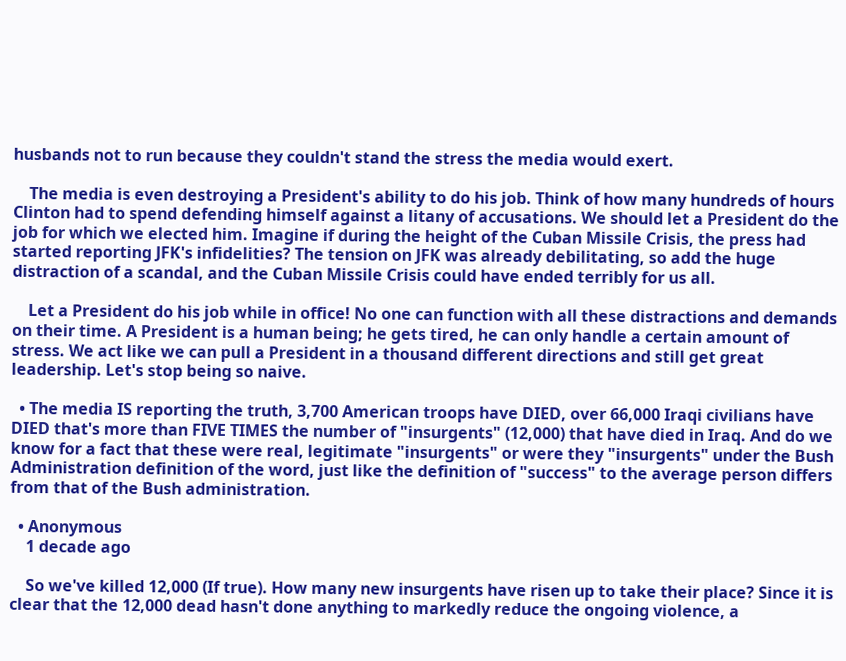husbands not to run because they couldn't stand the stress the media would exert.

    The media is even destroying a President's ability to do his job. Think of how many hundreds of hours Clinton had to spend defending himself against a litany of accusations. We should let a President do the job for which we elected him. Imagine if during the height of the Cuban Missile Crisis, the press had started reporting JFK's infidelities? The tension on JFK was already debilitating, so add the huge distraction of a scandal, and the Cuban Missile Crisis could have ended terribly for us all.

    Let a President do his job while in office! No one can function with all these distractions and demands on their time. A President is a human being; he gets tired, he can only handle a certain amount of stress. We act like we can pull a President in a thousand different directions and still get great leadership. Let's stop being so naive.

  • The media IS reporting the truth, 3,700 American troops have DIED, over 66,000 Iraqi civilians have DIED that's more than FIVE TIMES the number of "insurgents" (12,000) that have died in Iraq. And do we know for a fact that these were real, legitimate "insurgents" or were they "insurgents" under the Bush Administration definition of the word, just like the definition of "success" to the average person differs from that of the Bush administration.

  • Anonymous
    1 decade ago

    So we've killed 12,000 (If true). How many new insurgents have risen up to take their place? Since it is clear that the 12,000 dead hasn't done anything to markedly reduce the ongoing violence, a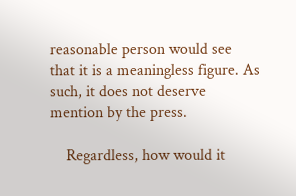reasonable person would see that it is a meaningless figure. As such, it does not deserve mention by the press.

    Regardless, how would it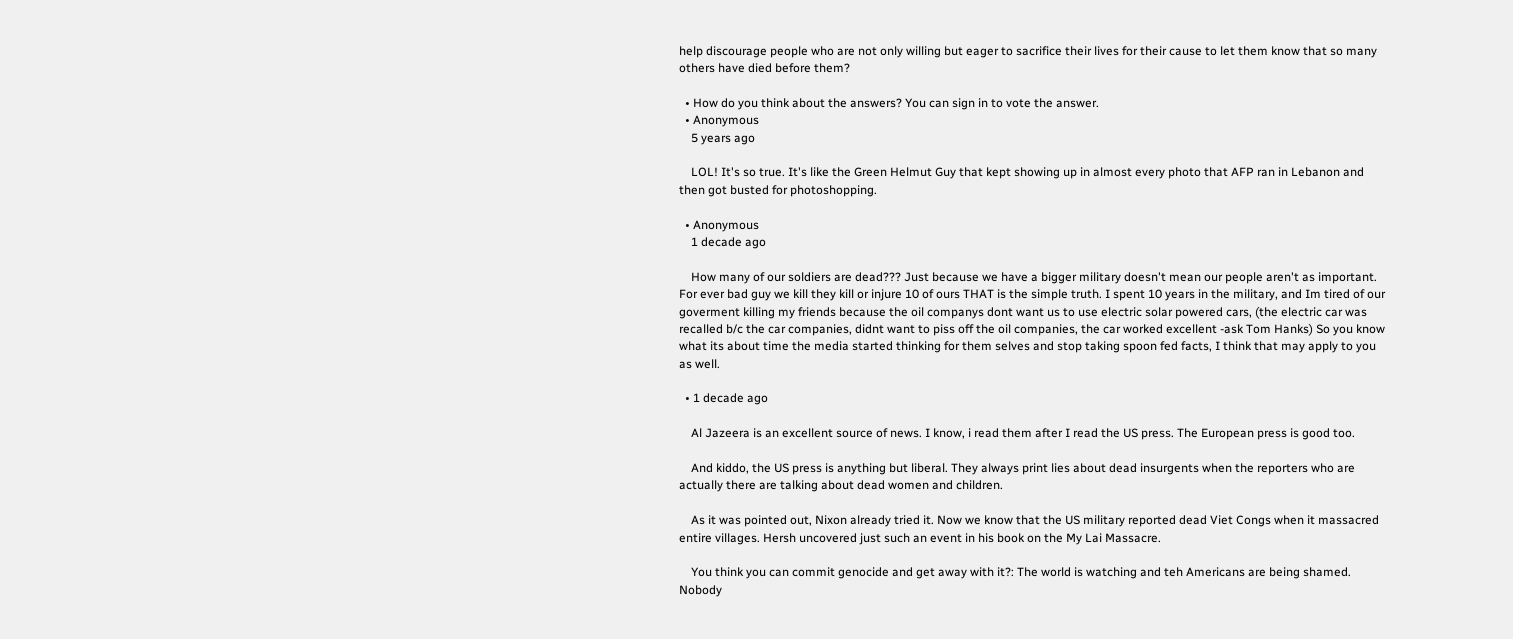help discourage people who are not only willing but eager to sacrifice their lives for their cause to let them know that so many others have died before them?

  • How do you think about the answers? You can sign in to vote the answer.
  • Anonymous
    5 years ago

    LOL! It's so true. It's like the Green Helmut Guy that kept showing up in almost every photo that AFP ran in Lebanon and then got busted for photoshopping.

  • Anonymous
    1 decade ago

    How many of our soldiers are dead??? Just because we have a bigger military doesn't mean our people aren't as important. For ever bad guy we kill they kill or injure 10 of ours THAT is the simple truth. I spent 10 years in the military, and Im tired of our goverment killing my friends because the oil companys dont want us to use electric solar powered cars, (the electric car was recalled b/c the car companies, didnt want to piss off the oil companies, the car worked excellent -ask Tom Hanks) So you know what its about time the media started thinking for them selves and stop taking spoon fed facts, I think that may apply to you as well.

  • 1 decade ago

    Al Jazeera is an excellent source of news. I know, i read them after I read the US press. The European press is good too.

    And kiddo, the US press is anything but liberal. They always print lies about dead insurgents when the reporters who are actually there are talking about dead women and children.

    As it was pointed out, Nixon already tried it. Now we know that the US military reported dead Viet Congs when it massacred entire villages. Hersh uncovered just such an event in his book on the My Lai Massacre.

    You think you can commit genocide and get away with it?: The world is watching and teh Americans are being shamed. Nobody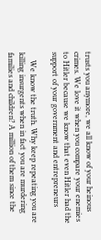trusts you anymore, we all know of your heinous crimes. We love it when you compare your enemies to Hitler because we know that even Hitler had the support of your government and entrepreneurs

    We know the truth. Why keep repeating you are killing insurgents when in fact you are murdering families and children? A million of them since the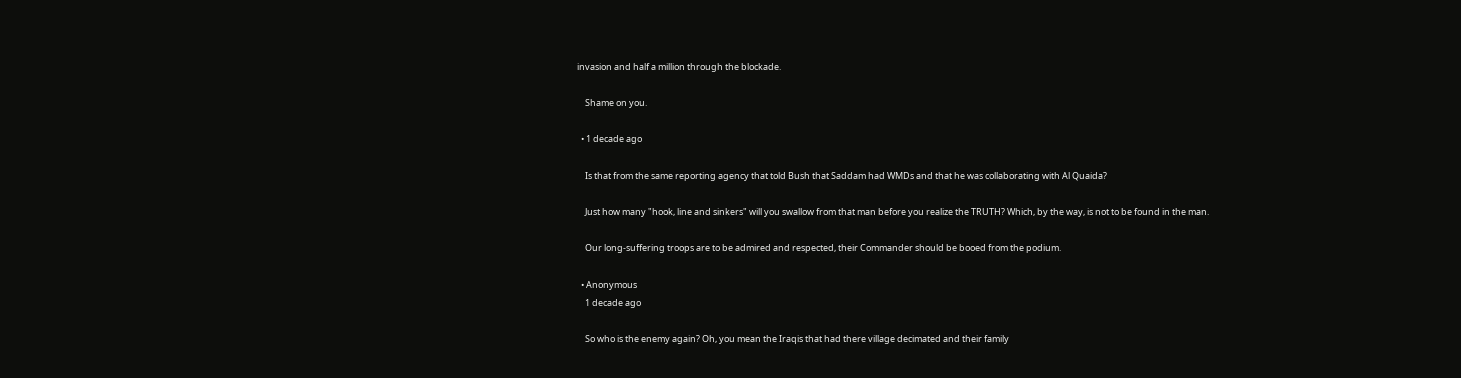invasion and half a million through the blockade.

    Shame on you.

  • 1 decade ago

    Is that from the same reporting agency that told Bush that Saddam had WMDs and that he was collaborating with Al Quaida?

    Just how many "hook, line and sinkers" will you swallow from that man before you realize the TRUTH? Which, by the way, is not to be found in the man.

    Our long-suffering troops are to be admired and respected, their Commander should be booed from the podium.

  • Anonymous
    1 decade ago

    So who is the enemy again? Oh, you mean the Iraqis that had there village decimated and their family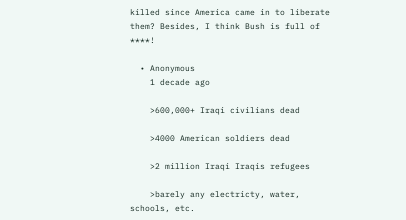killed since America came in to liberate them? Besides, I think Bush is full of ****!

  • Anonymous
    1 decade ago

    >600,000+ Iraqi civilians dead

    >4000 American soldiers dead

    >2 million Iraqi Iraqis refugees

    >barely any electricty, water, schools, etc.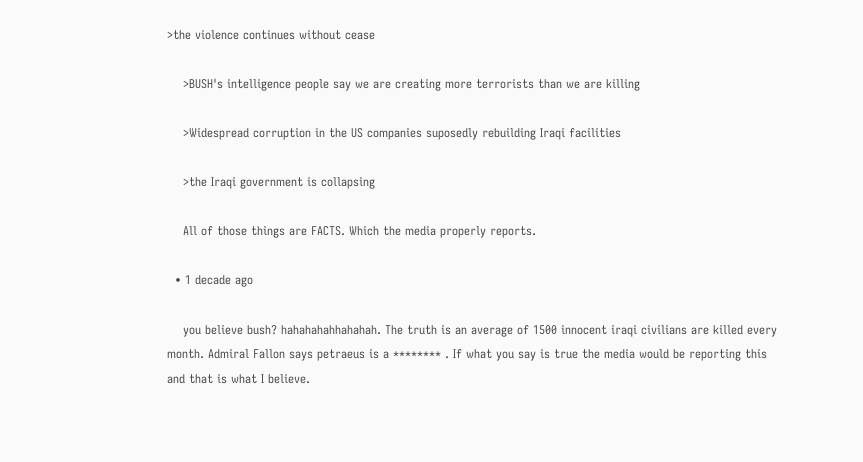>the violence continues without cease

    >BUSH's intelligence people say we are creating more terrorists than we are killing

    >Widespread corruption in the US companies suposedly rebuilding Iraqi facilities

    >the Iraqi government is collapsing

    All of those things are FACTS. Which the media properly reports.

  • 1 decade ago

    you believe bush? hahahahahhahahah. The truth is an average of 1500 innocent iraqi civilians are killed every month. Admiral Fallon says petraeus is a ******** . If what you say is true the media would be reporting this and that is what I believe.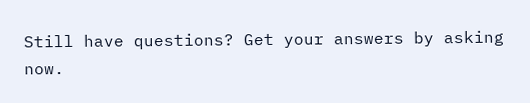Still have questions? Get your answers by asking now.